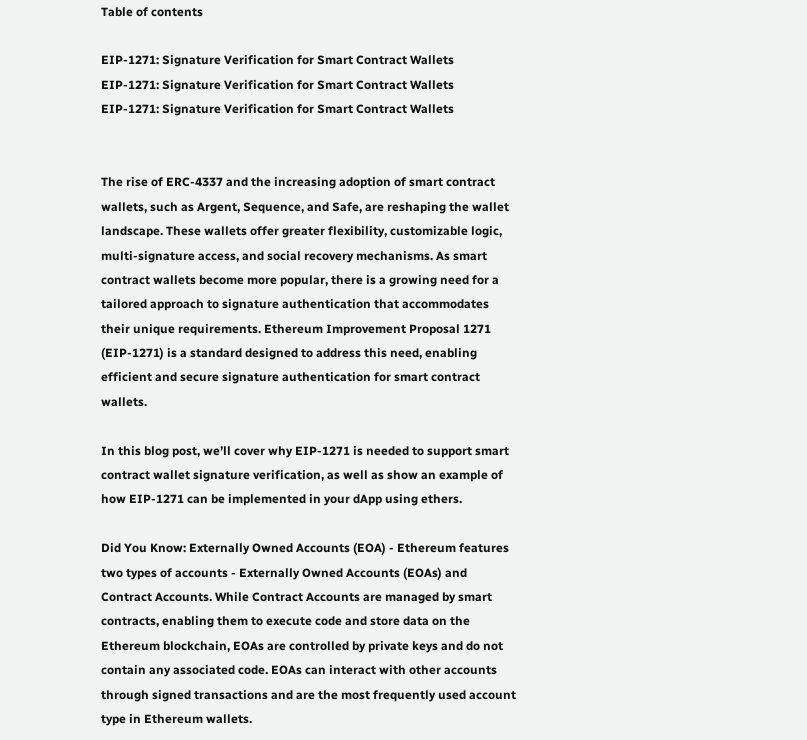Table of contents

EIP-1271: Signature Verification for Smart Contract Wallets
EIP-1271: Signature Verification for Smart Contract Wallets
EIP-1271: Signature Verification for Smart Contract Wallets


The rise of ERC-4337 and the increasing adoption of smart contract wallets, such as Argent, Sequence, and Safe, are reshaping the wallet landscape. These wallets offer greater flexibility, customizable logic, multi-signature access, and social recovery mechanisms. As smart contract wallets become more popular, there is a growing need for a tailored approach to signature authentication that accommodates their unique requirements. Ethereum Improvement Proposal 1271 (EIP-1271) is a standard designed to address this need, enabling efficient and secure signature authentication for smart contract wallets.

In this blog post, we’ll cover why EIP-1271 is needed to support smart contract wallet signature verification, as well as show an example of how EIP-1271 can be implemented in your dApp using ethers.

Did You Know: Externally Owned Accounts (EOA) - Ethereum features two types of accounts - Externally Owned Accounts (EOAs) and Contract Accounts. While Contract Accounts are managed by smart contracts, enabling them to execute code and store data on the Ethereum blockchain, EOAs are controlled by private keys and do not contain any associated code. EOAs can interact with other accounts through signed transactions and are the most frequently used account type in Ethereum wallets.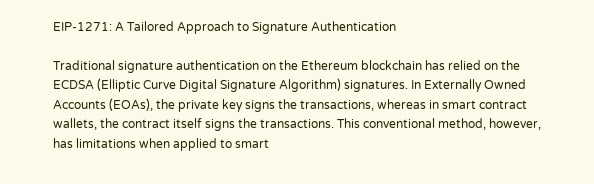EIP-1271: A Tailored Approach to Signature Authentication

Traditional signature authentication on the Ethereum blockchain has relied on the ECDSA (Elliptic Curve Digital Signature Algorithm) signatures. In Externally Owned Accounts (EOAs), the private key signs the transactions, whereas in smart contract wallets, the contract itself signs the transactions. This conventional method, however, has limitations when applied to smart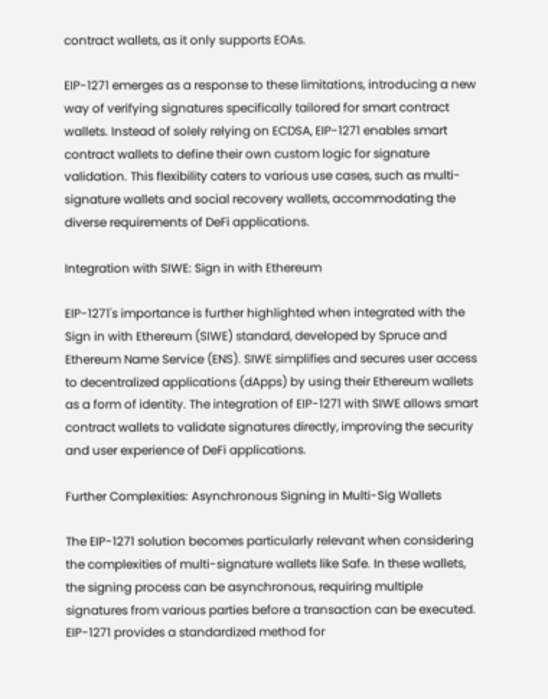contract wallets, as it only supports EOAs.

EIP-1271 emerges as a response to these limitations, introducing a new way of verifying signatures specifically tailored for smart contract wallets. Instead of solely relying on ECDSA, EIP-1271 enables smart contract wallets to define their own custom logic for signature validation. This flexibility caters to various use cases, such as multi-signature wallets and social recovery wallets, accommodating the diverse requirements of DeFi applications.

Integration with SIWE: Sign in with Ethereum

EIP-1271's importance is further highlighted when integrated with the Sign in with Ethereum (SIWE) standard, developed by Spruce and Ethereum Name Service (ENS). SIWE simplifies and secures user access to decentralized applications (dApps) by using their Ethereum wallets as a form of identity. The integration of EIP-1271 with SIWE allows smart contract wallets to validate signatures directly, improving the security and user experience of DeFi applications.

Further Complexities: Asynchronous Signing in Multi-Sig Wallets

The EIP-1271 solution becomes particularly relevant when considering the complexities of multi-signature wallets like Safe. In these wallets, the signing process can be asynchronous, requiring multiple signatures from various parties before a transaction can be executed. EIP-1271 provides a standardized method for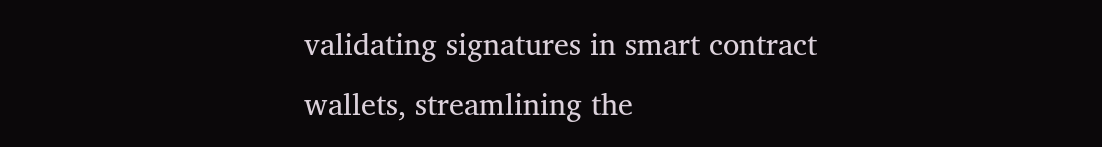validating signatures in smart contract wallets, streamlining the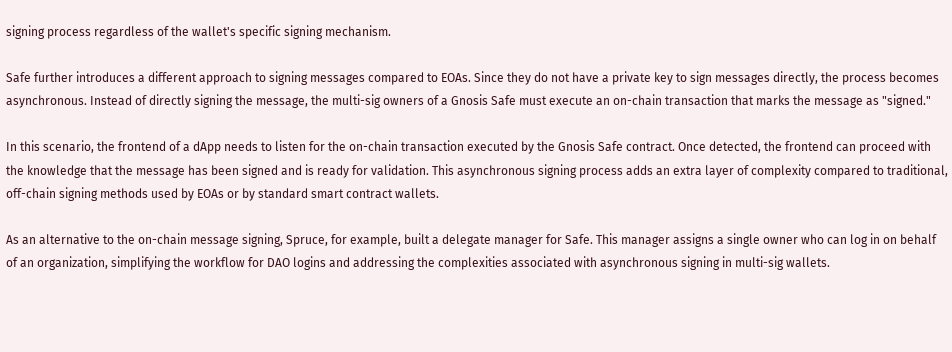signing process regardless of the wallet's specific signing mechanism.

Safe further introduces a different approach to signing messages compared to EOAs. Since they do not have a private key to sign messages directly, the process becomes asynchronous. Instead of directly signing the message, the multi-sig owners of a Gnosis Safe must execute an on-chain transaction that marks the message as "signed."

In this scenario, the frontend of a dApp needs to listen for the on-chain transaction executed by the Gnosis Safe contract. Once detected, the frontend can proceed with the knowledge that the message has been signed and is ready for validation. This asynchronous signing process adds an extra layer of complexity compared to traditional, off-chain signing methods used by EOAs or by standard smart contract wallets.

As an alternative to the on-chain message signing, Spruce, for example, built a delegate manager for Safe. This manager assigns a single owner who can log in on behalf of an organization, simplifying the workflow for DAO logins and addressing the complexities associated with asynchronous signing in multi-sig wallets.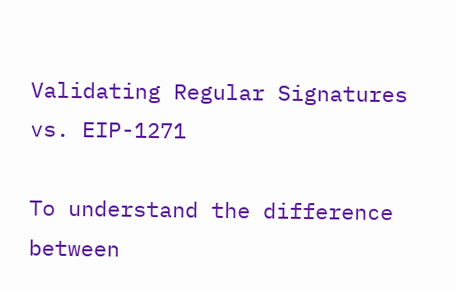Validating Regular Signatures vs. EIP-1271

To understand the difference between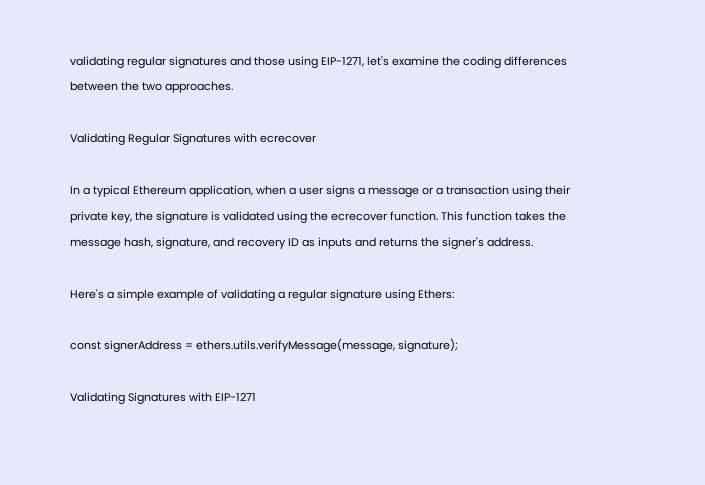validating regular signatures and those using EIP-1271, let's examine the coding differences between the two approaches.

Validating Regular Signatures with ecrecover

In a typical Ethereum application, when a user signs a message or a transaction using their private key, the signature is validated using the ecrecover function. This function takes the message hash, signature, and recovery ID as inputs and returns the signer's address.

Here's a simple example of validating a regular signature using Ethers:

const signerAddress = ethers.utils.verifyMessage(message, signature);

Validating Signatures with EIP-1271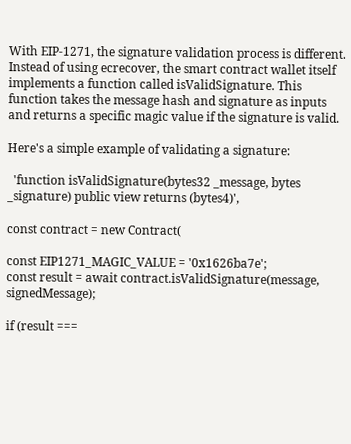With EIP-1271, the signature validation process is different. Instead of using ecrecover, the smart contract wallet itself implements a function called isValidSignature. This function takes the message hash and signature as inputs and returns a specific magic value if the signature is valid.

Here's a simple example of validating a signature:

  'function isValidSignature(bytes32 _message, bytes _signature) public view returns (bytes4)',

const contract = new Contract(

const EIP1271_MAGIC_VALUE = '0x1626ba7e';
const result = await contract.isValidSignature(message, signedMessage);

if (result ===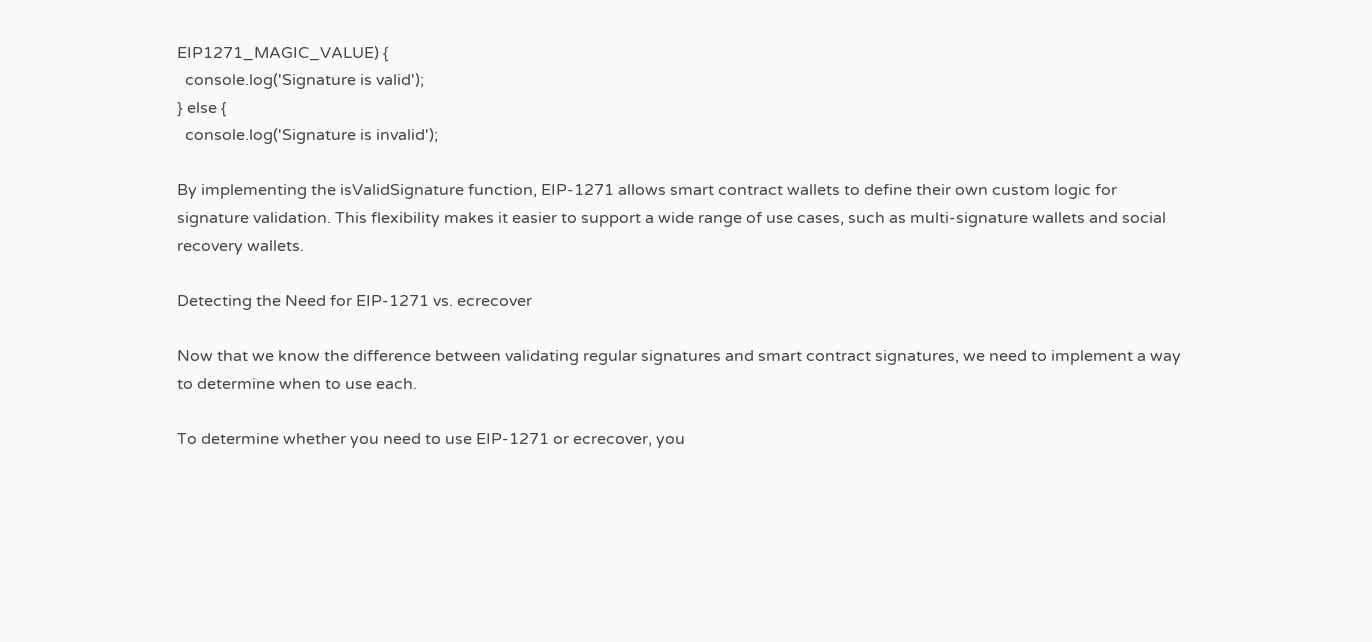EIP1271_MAGIC_VALUE) {
  console.log('Signature is valid');
} else {
  console.log('Signature is invalid');

By implementing the isValidSignature function, EIP-1271 allows smart contract wallets to define their own custom logic for signature validation. This flexibility makes it easier to support a wide range of use cases, such as multi-signature wallets and social recovery wallets.

Detecting the Need for EIP-1271 vs. ecrecover

Now that we know the difference between validating regular signatures and smart contract signatures, we need to implement a way to determine when to use each.

To determine whether you need to use EIP-1271 or ecrecover, you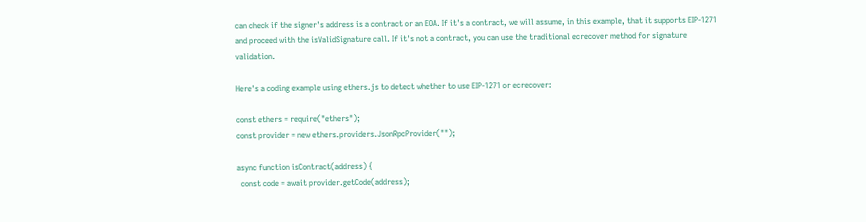can check if the signer's address is a contract or an EOA. If it's a contract, we will assume, in this example, that it supports EIP-1271 and proceed with the isValidSignature call. If it's not a contract, you can use the traditional ecrecover method for signature validation.

Here's a coding example using ethers.js to detect whether to use EIP-1271 or ecrecover:

const ethers = require("ethers");
const provider = new ethers.providers.JsonRpcProvider("");

async function isContract(address) {
  const code = await provider.getCode(address);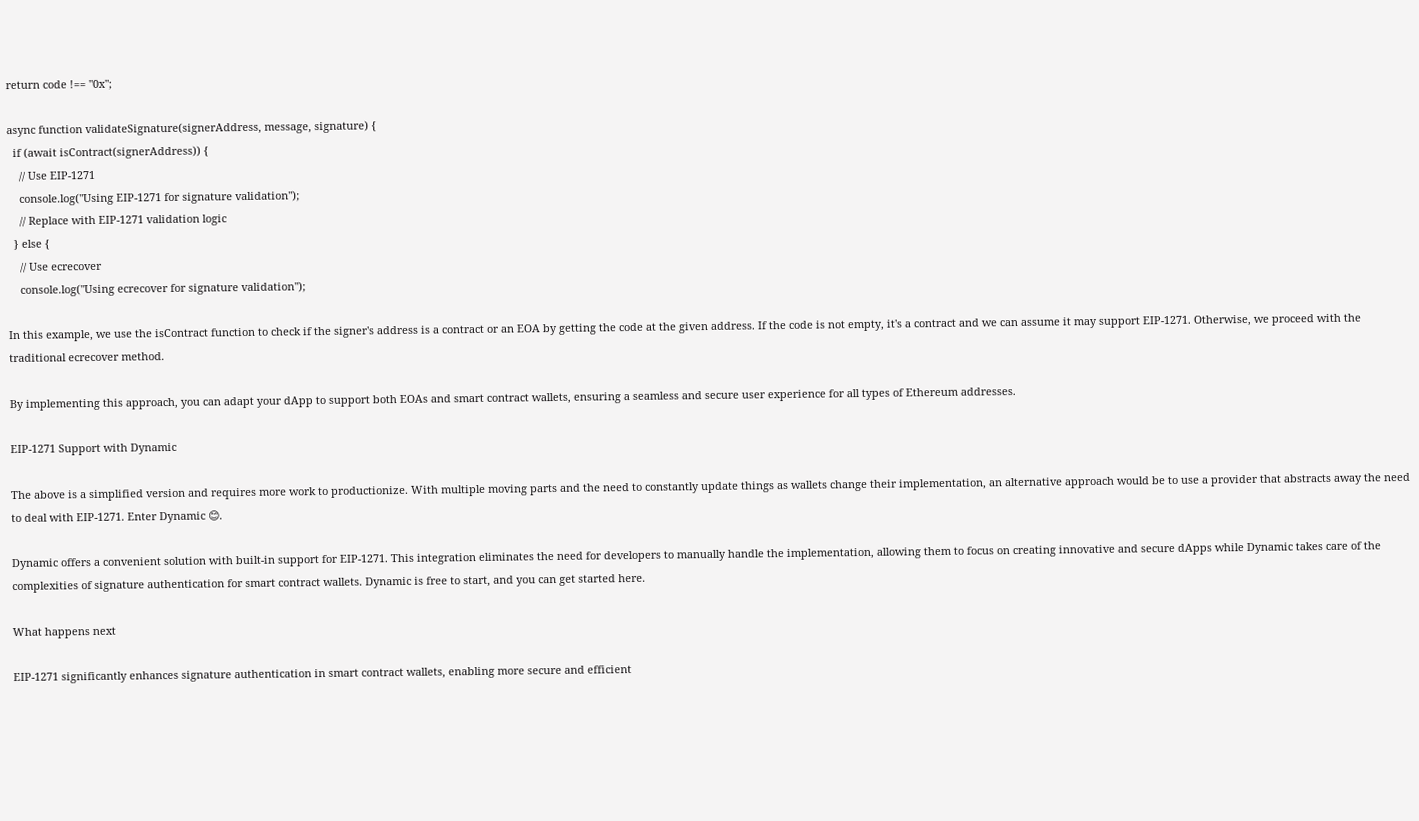return code !== "0x";

async function validateSignature(signerAddress, message, signature) {
  if (await isContract(signerAddress)) {
    // Use EIP-1271
    console.log("Using EIP-1271 for signature validation");
    // Replace with EIP-1271 validation logic
  } else {
    // Use ecrecover
    console.log("Using ecrecover for signature validation");

In this example, we use the isContract function to check if the signer's address is a contract or an EOA by getting the code at the given address. If the code is not empty, it's a contract and we can assume it may support EIP-1271. Otherwise, we proceed with the traditional ecrecover method.

By implementing this approach, you can adapt your dApp to support both EOAs and smart contract wallets, ensuring a seamless and secure user experience for all types of Ethereum addresses.

EIP-1271 Support with Dynamic

The above is a simplified version and requires more work to productionize. With multiple moving parts and the need to constantly update things as wallets change their implementation, an alternative approach would be to use a provider that abstracts away the need to deal with EIP-1271. Enter Dynamic 😊.

Dynamic offers a convenient solution with built-in support for EIP-1271. This integration eliminates the need for developers to manually handle the implementation, allowing them to focus on creating innovative and secure dApps while Dynamic takes care of the complexities of signature authentication for smart contract wallets. Dynamic is free to start, and you can get started here.

What happens next

EIP-1271 significantly enhances signature authentication in smart contract wallets, enabling more secure and efficient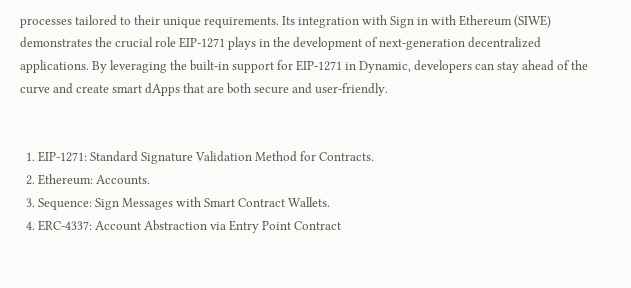processes tailored to their unique requirements. Its integration with Sign in with Ethereum (SIWE) demonstrates the crucial role EIP-1271 plays in the development of next-generation decentralized applications. By leveraging the built-in support for EIP-1271 in Dynamic, developers can stay ahead of the curve and create smart dApps that are both secure and user-friendly.


  1. EIP-1271: Standard Signature Validation Method for Contracts.
  2. Ethereum: Accounts.
  3. Sequence: Sign Messages with Smart Contract Wallets.
  4. ERC-4337: Account Abstraction via Entry Point Contract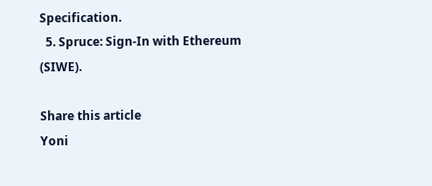Specification.
  5. Spruce: Sign-In with Ethereum (SIWE).

Share this article
Yoni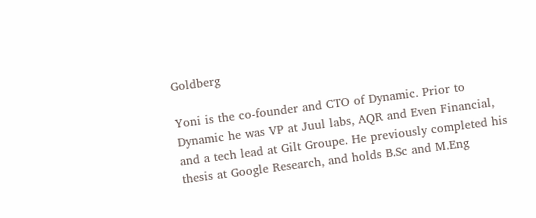Goldberg

Yoni is the co-founder and CTO of Dynamic. Prior to Dynamic he was VP at Juul labs, AQR and Even Financial, and a tech lead at Gilt Groupe. He previously completed his thesis at Google Research, and holds B.Sc and M.Eng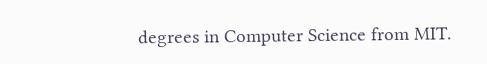degrees in Computer Science from MIT.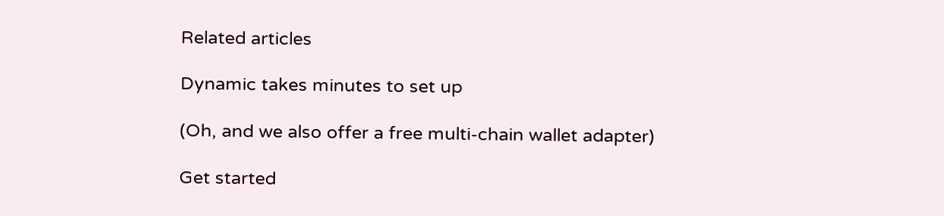Related articles

Dynamic takes minutes to set up

(Oh, and we also offer a free multi-chain wallet adapter)

Get started